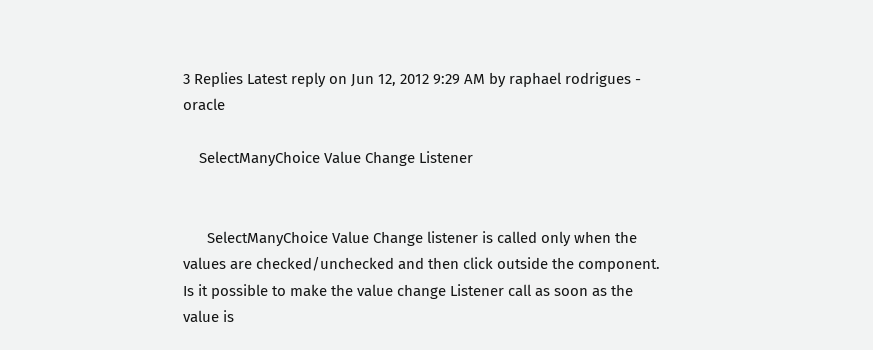3 Replies Latest reply on Jun 12, 2012 9:29 AM by raphael rodrigues - oracle

    SelectManyChoice Value Change Listener


      SelectManyChoice Value Change listener is called only when the values are checked/unchecked and then click outside the component. Is it possible to make the value change Listener call as soon as the value is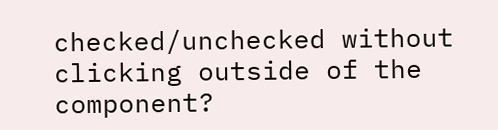checked/unchecked without clicking outside of the component?